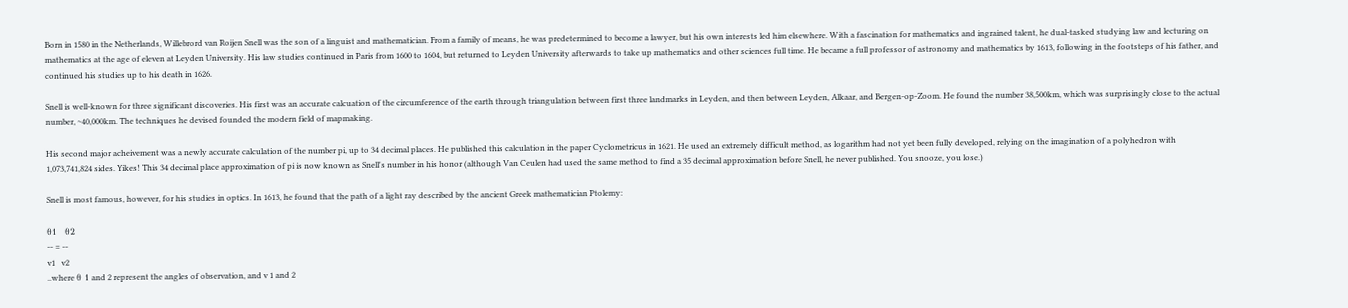Born in 1580 in the Netherlands, Willebrord van Roijen Snell was the son of a linguist and mathematician. From a family of means, he was predetermined to become a lawyer, but his own interests led him elsewhere. With a fascination for mathematics and ingrained talent, he dual-tasked studying law and lecturing on mathematics at the age of eleven at Leyden University. His law studies continued in Paris from 1600 to 1604, but returned to Leyden University afterwards to take up mathematics and other sciences full time. He became a full professor of astronomy and mathematics by 1613, following in the footsteps of his father, and continued his studies up to his death in 1626.

Snell is well-known for three significant discoveries. His first was an accurate calcuation of the circumference of the earth through triangulation between first three landmarks in Leyden, and then between Leyden, Alkaar, and Bergen-op-Zoom. He found the number 38,500km, which was surprisingly close to the actual number, ~40,000km. The techniques he devised founded the modern field of mapmaking.

His second major acheivement was a newly accurate calculation of the number pi, up to 34 decimal places. He published this calculation in the paper Cyclometricus in 1621. He used an extremely difficult method, as logarithm had not yet been fully developed, relying on the imagination of a polyhedron with 1,073,741,824 sides. Yikes! This 34 decimal place approximation of pi is now known as Snell's number in his honor (although Van Ceulen had used the same method to find a 35 decimal approximation before Snell, he never published. You snooze, you lose.)

Snell is most famous, however, for his studies in optics. In 1613, he found that the path of a light ray described by the ancient Greek mathematician Ptolemy:

θ1   θ2
-- = --
v1   v2
..where θ 1 and 2 represent the angles of observation, and v 1 and 2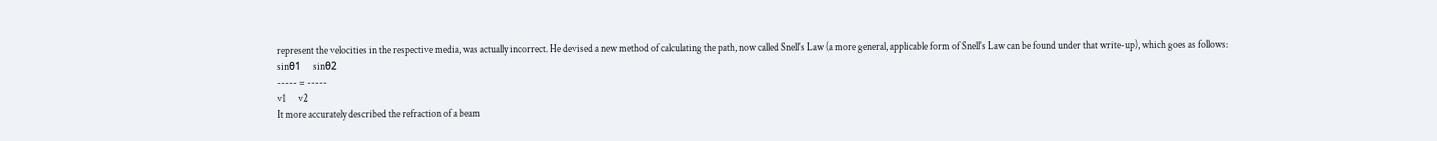represent the velocities in the respective media, was actually incorrect. He devised a new method of calculating the path, now called Snell's Law (a more general, applicable form of Snell's Law can be found under that write-up), which goes as follows:
sinθ1    sinθ2
----- = -----
v1      v2
It more accurately described the refraction of a beam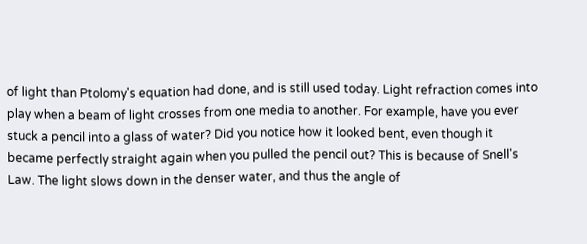of light than Ptolomy's equation had done, and is still used today. Light refraction comes into play when a beam of light crosses from one media to another. For example, have you ever stuck a pencil into a glass of water? Did you notice how it looked bent, even though it became perfectly straight again when you pulled the pencil out? This is because of Snell's Law. The light slows down in the denser water, and thus the angle of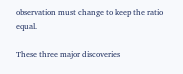observation must change to keep the ratio equal.

These three major discoveries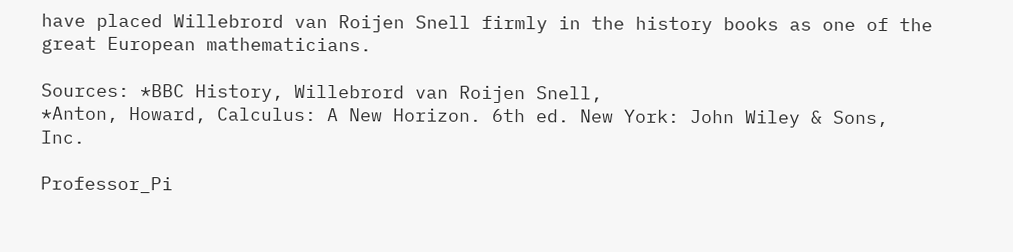have placed Willebrord van Roijen Snell firmly in the history books as one of the great European mathematicians.

Sources: *BBC History, Willebrord van Roijen Snell,
*Anton, Howard, Calculus: A New Horizon. 6th ed. New York: John Wiley & Sons, Inc.

Professor_Pi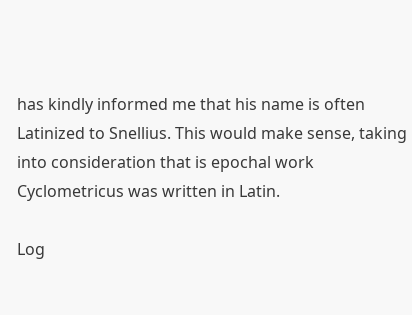has kindly informed me that his name is often Latinized to Snellius. This would make sense, taking into consideration that is epochal work Cyclometricus was written in Latin.

Log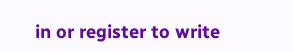in or register to write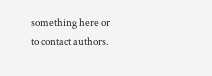something here or to contact authors.